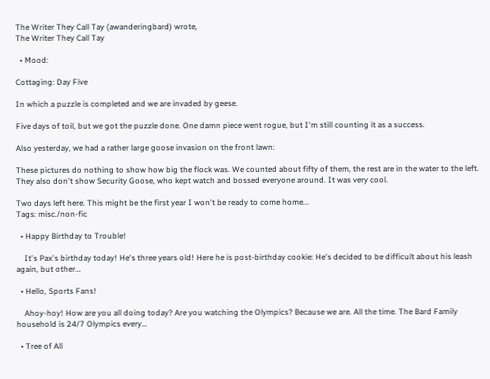The Writer They Call Tay (awanderingbard) wrote,
The Writer They Call Tay

  • Mood:

Cottaging: Day Five

In which a puzzle is completed and we are invaded by geese.

Five days of toil, but we got the puzzle done. One damn piece went rogue, but I'm still counting it as a success.

Also yesterday, we had a rather large goose invasion on the front lawn:

These pictures do nothing to show how big the flock was. We counted about fifty of them, the rest are in the water to the left. They also don't show Security Goose, who kept watch and bossed everyone around. It was very cool.

Two days left here. This might be the first year I won't be ready to come home...
Tags: misc./non-fic

  • Happy Birthday to Trouble!

    It's Pax's birthday today! He's three years old! Here he is post-birthday cookie: He's decided to be difficult about his leash again, but other…

  • Hello, Sports Fans!

    Ahoy-hoy! How are you all doing today? Are you watching the Olympics? Because we are. All the time. The Bard Family household is 24/7 Olympics every…

  • Tree of All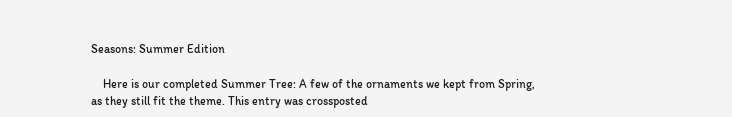Seasons: Summer Edition

    Here is our completed Summer Tree: A few of the ornaments we kept from Spring, as they still fit the theme. This entry was crossposted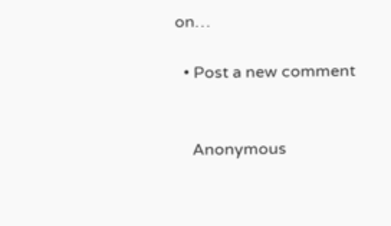on…

  • Post a new comment


    Anonymous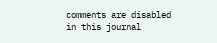comments are disabled in this journal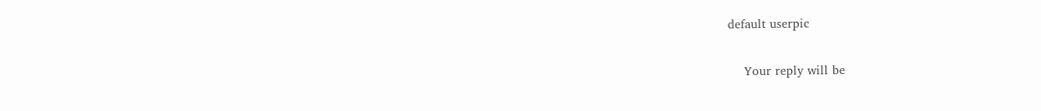default userpic

    Your reply will be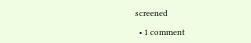screened

  • 1 comment